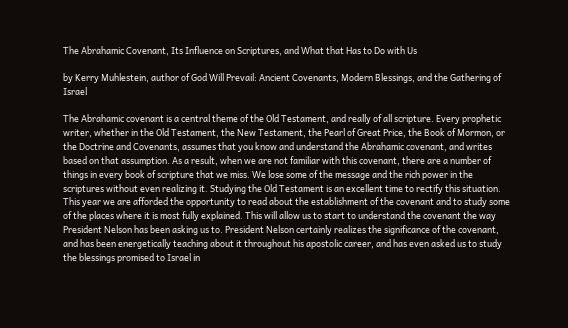The Abrahamic Covenant, Its Influence on Scriptures, and What that Has to Do with Us

by Kerry Muhlestein, author of God Will Prevail: Ancient Covenants, Modern Blessings, and the Gathering of Israel

The Abrahamic covenant is a central theme of the Old Testament, and really of all scripture. Every prophetic writer, whether in the Old Testament, the New Testament, the Pearl of Great Price, the Book of Mormon, or the Doctrine and Covenants, assumes that you know and understand the Abrahamic covenant, and writes based on that assumption. As a result, when we are not familiar with this covenant, there are a number of things in every book of scripture that we miss. We lose some of the message and the rich power in the scriptures without even realizing it. Studying the Old Testament is an excellent time to rectify this situation. This year we are afforded the opportunity to read about the establishment of the covenant and to study some of the places where it is most fully explained. This will allow us to start to understand the covenant the way President Nelson has been asking us to. President Nelson certainly realizes the significance of the covenant, and has been energetically teaching about it throughout his apostolic career, and has even asked us to study the blessings promised to Israel in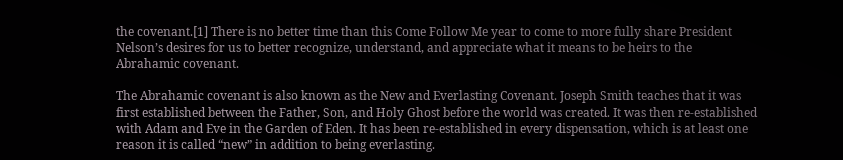the covenant.[1] There is no better time than this Come Follow Me year to come to more fully share President Nelson’s desires for us to better recognize, understand, and appreciate what it means to be heirs to the Abrahamic covenant.

The Abrahamic covenant is also known as the New and Everlasting Covenant. Joseph Smith teaches that it was first established between the Father, Son, and Holy Ghost before the world was created. It was then re-established with Adam and Eve in the Garden of Eden. It has been re-established in every dispensation, which is at least one reason it is called “new” in addition to being everlasting.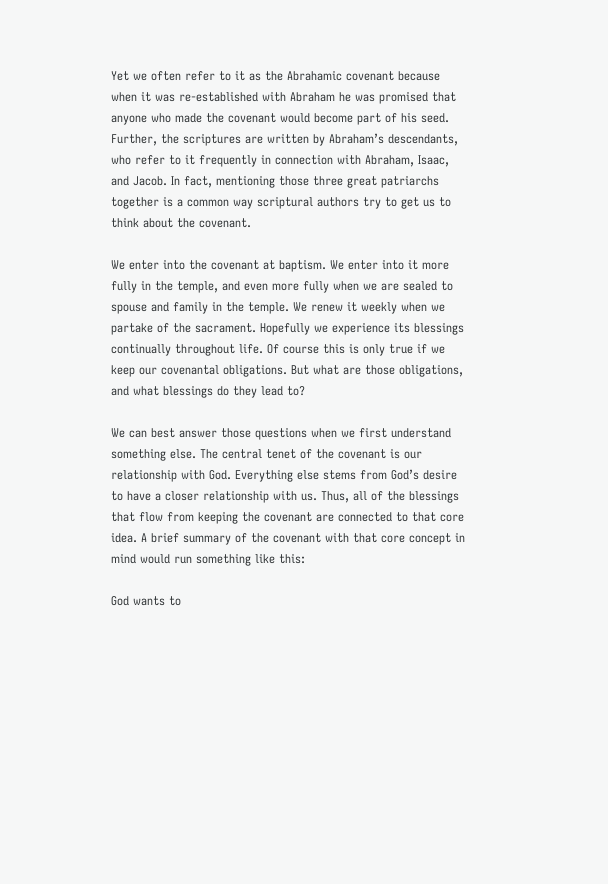Yet we often refer to it as the Abrahamic covenant because when it was re-established with Abraham he was promised that anyone who made the covenant would become part of his seed. Further, the scriptures are written by Abraham’s descendants, who refer to it frequently in connection with Abraham, Isaac, and Jacob. In fact, mentioning those three great patriarchs together is a common way scriptural authors try to get us to think about the covenant.

We enter into the covenant at baptism. We enter into it more fully in the temple, and even more fully when we are sealed to spouse and family in the temple. We renew it weekly when we partake of the sacrament. Hopefully we experience its blessings continually throughout life. Of course this is only true if we keep our covenantal obligations. But what are those obligations, and what blessings do they lead to?

We can best answer those questions when we first understand something else. The central tenet of the covenant is our relationship with God. Everything else stems from God’s desire to have a closer relationship with us. Thus, all of the blessings that flow from keeping the covenant are connected to that core idea. A brief summary of the covenant with that core concept in mind would run something like this:

God wants to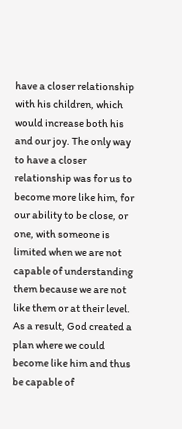have a closer relationship with his children, which would increase both his and our joy. The only way to have a closer relationship was for us to become more like him, for our ability to be close, or one, with someone is limited when we are not capable of understanding them because we are not like them or at their level. As a result, God created a plan where we could become like him and thus be capable of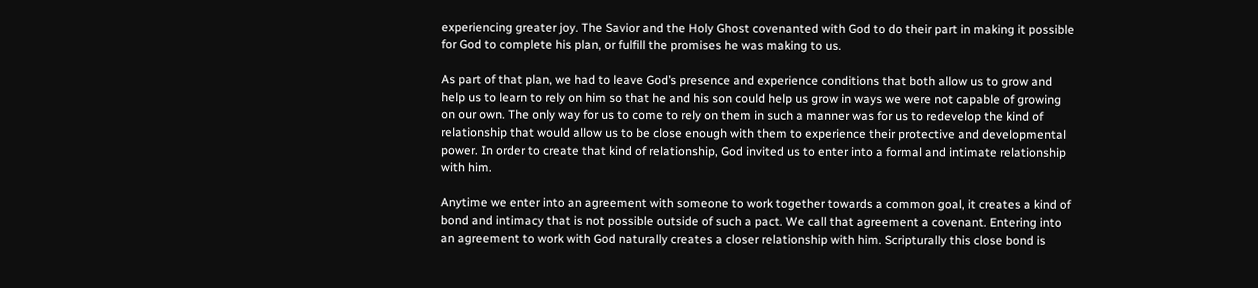experiencing greater joy. The Savior and the Holy Ghost covenanted with God to do their part in making it possible for God to complete his plan, or fulfill the promises he was making to us.

As part of that plan, we had to leave God’s presence and experience conditions that both allow us to grow and help us to learn to rely on him so that he and his son could help us grow in ways we were not capable of growing on our own. The only way for us to come to rely on them in such a manner was for us to redevelop the kind of relationship that would allow us to be close enough with them to experience their protective and developmental power. In order to create that kind of relationship, God invited us to enter into a formal and intimate relationship with him.

Anytime we enter into an agreement with someone to work together towards a common goal, it creates a kind of bond and intimacy that is not possible outside of such a pact. We call that agreement a covenant. Entering into an agreement to work with God naturally creates a closer relationship with him. Scripturally this close bond is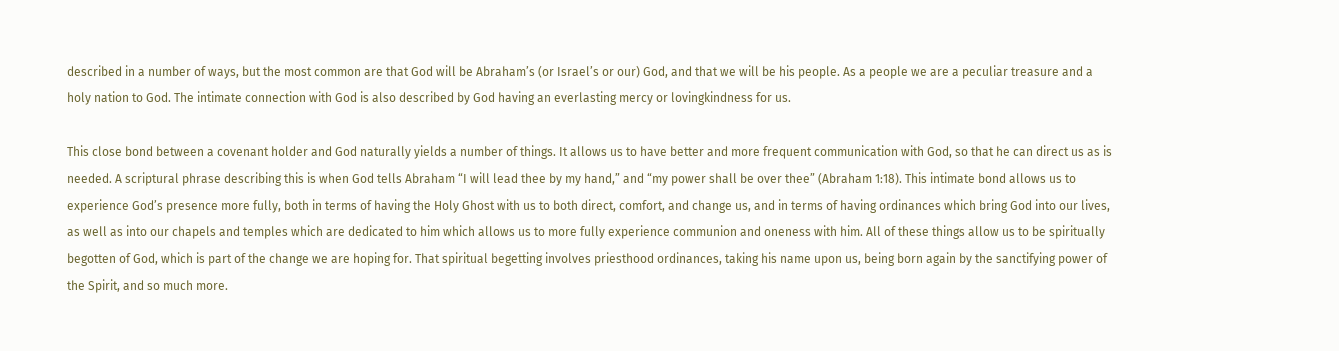described in a number of ways, but the most common are that God will be Abraham’s (or Israel’s or our) God, and that we will be his people. As a people we are a peculiar treasure and a holy nation to God. The intimate connection with God is also described by God having an everlasting mercy or lovingkindness for us.

This close bond between a covenant holder and God naturally yields a number of things. It allows us to have better and more frequent communication with God, so that he can direct us as is needed. A scriptural phrase describing this is when God tells Abraham “I will lead thee by my hand,” and “my power shall be over thee” (Abraham 1:18). This intimate bond allows us to experience God’s presence more fully, both in terms of having the Holy Ghost with us to both direct, comfort, and change us, and in terms of having ordinances which bring God into our lives, as well as into our chapels and temples which are dedicated to him which allows us to more fully experience communion and oneness with him. All of these things allow us to be spiritually begotten of God, which is part of the change we are hoping for. That spiritual begetting involves priesthood ordinances, taking his name upon us, being born again by the sanctifying power of the Spirit, and so much more.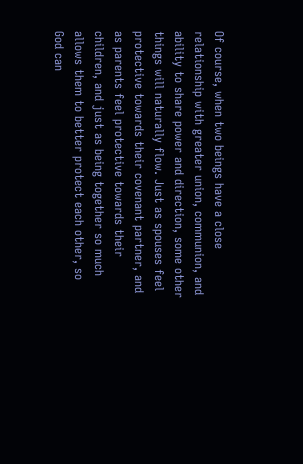Of course, when two beings have a close relationship with greater union, communion, and ability to share power and direction, some other things will naturally flow. Just as spouses feel protective towards their covenant partner, and as parents feel protective towards their children, and just as being together so much allows them to better protect each other, so God can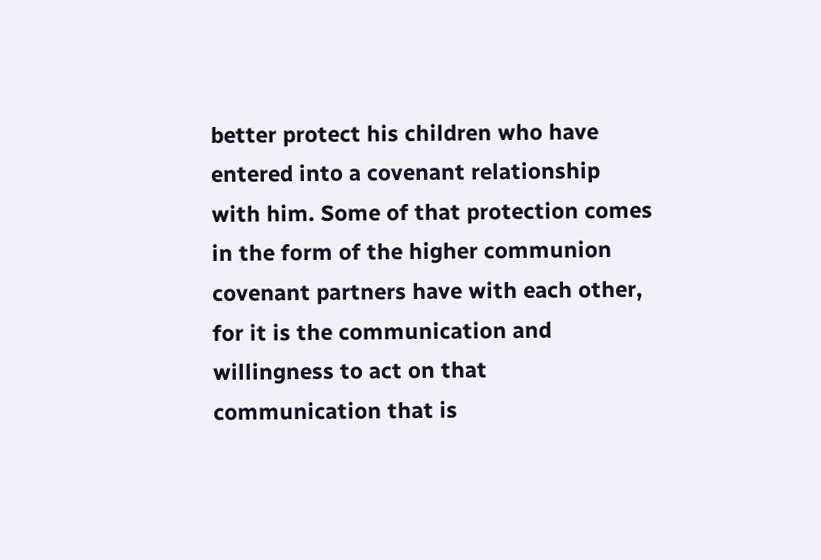better protect his children who have entered into a covenant relationship with him. Some of that protection comes in the form of the higher communion covenant partners have with each other, for it is the communication and willingness to act on that communication that is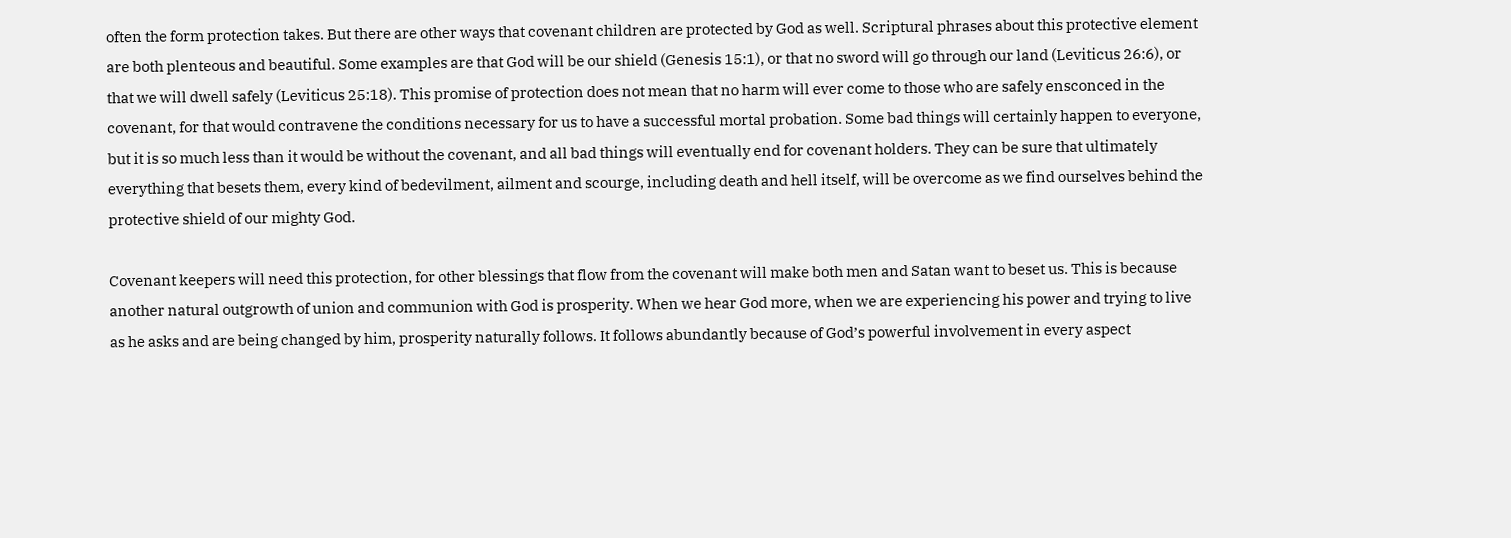often the form protection takes. But there are other ways that covenant children are protected by God as well. Scriptural phrases about this protective element are both plenteous and beautiful. Some examples are that God will be our shield (Genesis 15:1), or that no sword will go through our land (Leviticus 26:6), or that we will dwell safely (Leviticus 25:18). This promise of protection does not mean that no harm will ever come to those who are safely ensconced in the covenant, for that would contravene the conditions necessary for us to have a successful mortal probation. Some bad things will certainly happen to everyone, but it is so much less than it would be without the covenant, and all bad things will eventually end for covenant holders. They can be sure that ultimately everything that besets them, every kind of bedevilment, ailment and scourge, including death and hell itself, will be overcome as we find ourselves behind the protective shield of our mighty God.

Covenant keepers will need this protection, for other blessings that flow from the covenant will make both men and Satan want to beset us. This is because another natural outgrowth of union and communion with God is prosperity. When we hear God more, when we are experiencing his power and trying to live as he asks and are being changed by him, prosperity naturally follows. It follows abundantly because of God’s powerful involvement in every aspect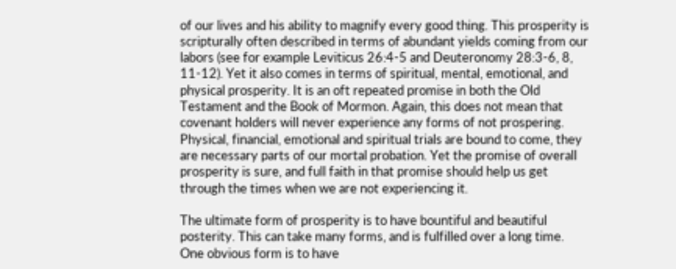of our lives and his ability to magnify every good thing. This prosperity is scripturally often described in terms of abundant yields coming from our labors (see for example Leviticus 26:4-5 and Deuteronomy 28:3-6, 8, 11-12). Yet it also comes in terms of spiritual, mental, emotional, and physical prosperity. It is an oft repeated promise in both the Old Testament and the Book of Mormon. Again, this does not mean that covenant holders will never experience any forms of not prospering. Physical, financial, emotional and spiritual trials are bound to come, they are necessary parts of our mortal probation. Yet the promise of overall prosperity is sure, and full faith in that promise should help us get through the times when we are not experiencing it.

The ultimate form of prosperity is to have bountiful and beautiful posterity. This can take many forms, and is fulfilled over a long time. One obvious form is to have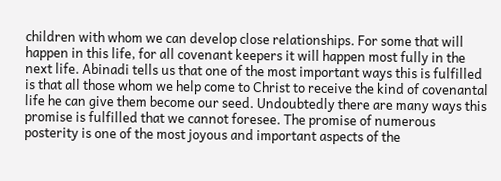children with whom we can develop close relationships. For some that will happen in this life, for all covenant keepers it will happen most fully in the next life. Abinadi tells us that one of the most important ways this is fulfilled is that all those whom we help come to Christ to receive the kind of covenantal life he can give them become our seed. Undoubtedly there are many ways this promise is fulfilled that we cannot foresee. The promise of numerous posterity is one of the most joyous and important aspects of the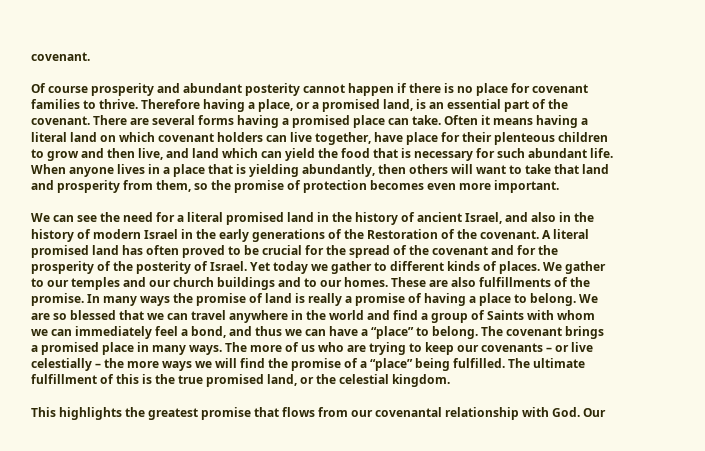covenant.

Of course prosperity and abundant posterity cannot happen if there is no place for covenant families to thrive. Therefore having a place, or a promised land, is an essential part of the covenant. There are several forms having a promised place can take. Often it means having a literal land on which covenant holders can live together, have place for their plenteous children to grow and then live, and land which can yield the food that is necessary for such abundant life. When anyone lives in a place that is yielding abundantly, then others will want to take that land and prosperity from them, so the promise of protection becomes even more important.

We can see the need for a literal promised land in the history of ancient Israel, and also in the history of modern Israel in the early generations of the Restoration of the covenant. A literal promised land has often proved to be crucial for the spread of the covenant and for the prosperity of the posterity of Israel. Yet today we gather to different kinds of places. We gather to our temples and our church buildings and to our homes. These are also fulfillments of the promise. In many ways the promise of land is really a promise of having a place to belong. We are so blessed that we can travel anywhere in the world and find a group of Saints with whom we can immediately feel a bond, and thus we can have a “place” to belong. The covenant brings a promised place in many ways. The more of us who are trying to keep our covenants – or live celestially – the more ways we will find the promise of a “place” being fulfilled. The ultimate fulfillment of this is the true promised land, or the celestial kingdom.

This highlights the greatest promise that flows from our covenantal relationship with God. Our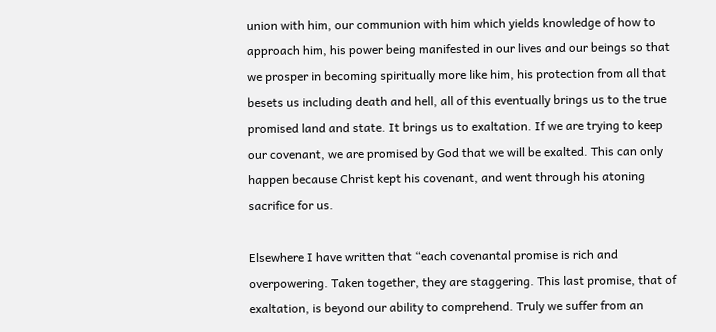union with him, our communion with him which yields knowledge of how to approach him, his power being manifested in our lives and our beings so that we prosper in becoming spiritually more like him, his protection from all that besets us including death and hell, all of this eventually brings us to the true promised land and state. It brings us to exaltation. If we are trying to keep our covenant, we are promised by God that we will be exalted. This can only happen because Christ kept his covenant, and went through his atoning sacrifice for us.

Elsewhere I have written that “each covenantal promise is rich and overpowering. Taken together, they are staggering. This last promise, that of exaltation, is beyond our ability to comprehend. Truly we suffer from an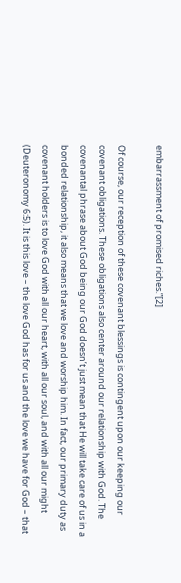embarrassment of promised riches.”[2]

Of course, our reception of these covenant blessings is contingent upon our keeping our covenant obligations. These obligations also center around our relationship with God. The covenantal phrase about God being our God doesn’t just mean that He will take care of us in a bonded relationship, it also means that we love and worship him. In fact, our primary duty as covenant holders is to love God with all our heart, with all our soul, and with all our might (Deuteronomy 6:5). It is this love – the love God has for us and the love we have for God – that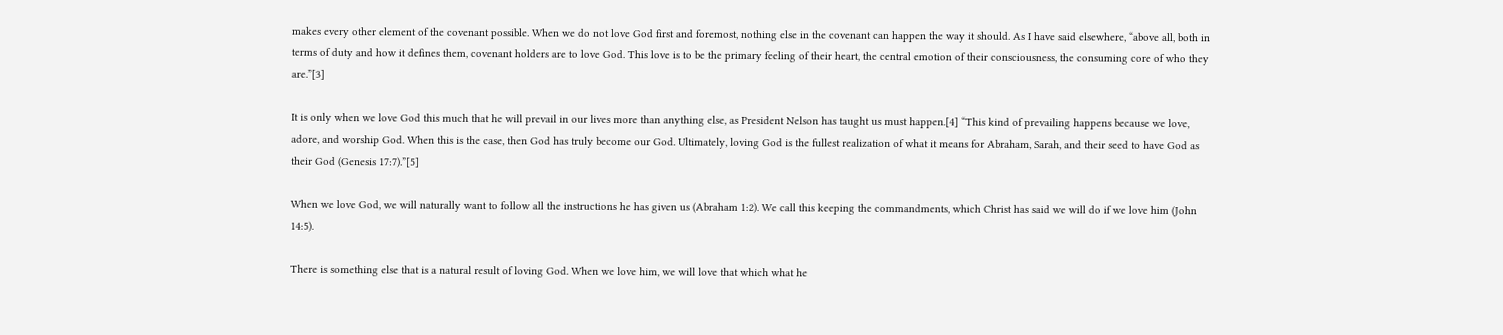makes every other element of the covenant possible. When we do not love God first and foremost, nothing else in the covenant can happen the way it should. As I have said elsewhere, “above all, both in terms of duty and how it defines them, covenant holders are to love God. This love is to be the primary feeling of their heart, the central emotion of their consciousness, the consuming core of who they are.”[3]

It is only when we love God this much that he will prevail in our lives more than anything else, as President Nelson has taught us must happen.[4] “This kind of prevailing happens because we love, adore, and worship God. When this is the case, then God has truly become our God. Ultimately, loving God is the fullest realization of what it means for Abraham, Sarah, and their seed to have God as their God (Genesis 17:7).”[5]

When we love God, we will naturally want to follow all the instructions he has given us (Abraham 1:2). We call this keeping the commandments, which Christ has said we will do if we love him (John 14:5).

There is something else that is a natural result of loving God. When we love him, we will love that which what he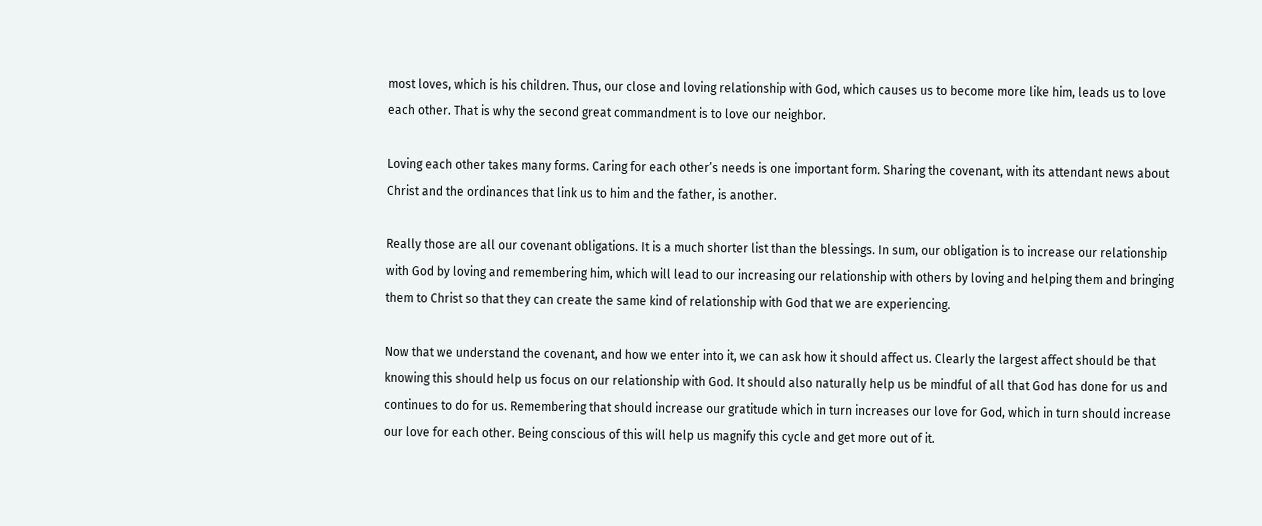most loves, which is his children. Thus, our close and loving relationship with God, which causes us to become more like him, leads us to love each other. That is why the second great commandment is to love our neighbor.

Loving each other takes many forms. Caring for each other’s needs is one important form. Sharing the covenant, with its attendant news about Christ and the ordinances that link us to him and the father, is another.

Really those are all our covenant obligations. It is a much shorter list than the blessings. In sum, our obligation is to increase our relationship with God by loving and remembering him, which will lead to our increasing our relationship with others by loving and helping them and bringing them to Christ so that they can create the same kind of relationship with God that we are experiencing.

Now that we understand the covenant, and how we enter into it, we can ask how it should affect us. Clearly the largest affect should be that knowing this should help us focus on our relationship with God. It should also naturally help us be mindful of all that God has done for us and continues to do for us. Remembering that should increase our gratitude which in turn increases our love for God, which in turn should increase our love for each other. Being conscious of this will help us magnify this cycle and get more out of it.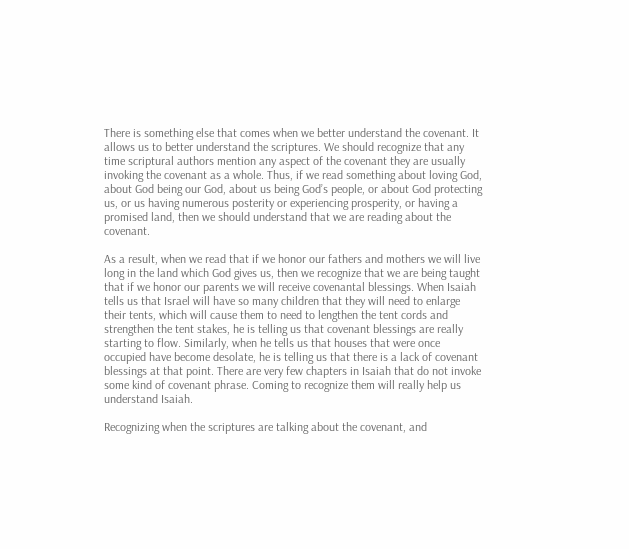There is something else that comes when we better understand the covenant. It allows us to better understand the scriptures. We should recognize that any time scriptural authors mention any aspect of the covenant they are usually invoking the covenant as a whole. Thus, if we read something about loving God, about God being our God, about us being God’s people, or about God protecting us, or us having numerous posterity or experiencing prosperity, or having a promised land, then we should understand that we are reading about the covenant.

As a result, when we read that if we honor our fathers and mothers we will live long in the land which God gives us, then we recognize that we are being taught that if we honor our parents we will receive covenantal blessings. When Isaiah tells us that Israel will have so many children that they will need to enlarge their tents, which will cause them to need to lengthen the tent cords and strengthen the tent stakes, he is telling us that covenant blessings are really starting to flow. Similarly, when he tells us that houses that were once occupied have become desolate, he is telling us that there is a lack of covenant blessings at that point. There are very few chapters in Isaiah that do not invoke some kind of covenant phrase. Coming to recognize them will really help us understand Isaiah.

Recognizing when the scriptures are talking about the covenant, and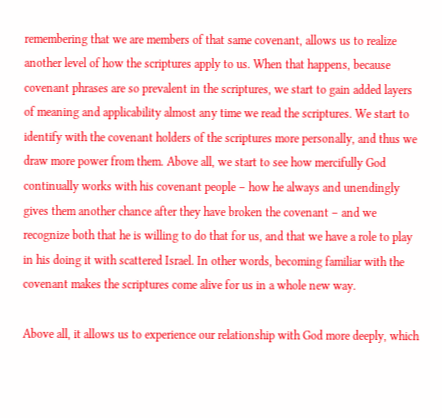remembering that we are members of that same covenant, allows us to realize another level of how the scriptures apply to us. When that happens, because covenant phrases are so prevalent in the scriptures, we start to gain added layers of meaning and applicability almost any time we read the scriptures. We start to identify with the covenant holders of the scriptures more personally, and thus we draw more power from them. Above all, we start to see how mercifully God continually works with his covenant people – how he always and unendingly gives them another chance after they have broken the covenant – and we recognize both that he is willing to do that for us, and that we have a role to play in his doing it with scattered Israel. In other words, becoming familiar with the covenant makes the scriptures come alive for us in a whole new way.

Above all, it allows us to experience our relationship with God more deeply, which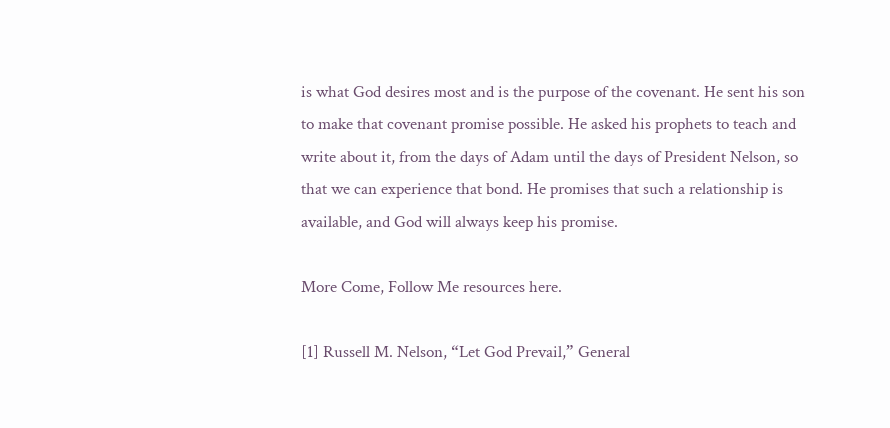is what God desires most and is the purpose of the covenant. He sent his son to make that covenant promise possible. He asked his prophets to teach and write about it, from the days of Adam until the days of President Nelson, so that we can experience that bond. He promises that such a relationship is available, and God will always keep his promise.

More Come, Follow Me resources here.

[1] Russell M. Nelson, “Let God Prevail,” General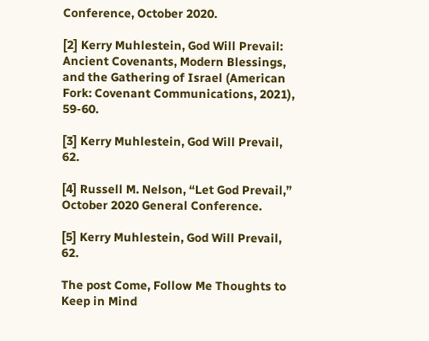Conference, October 2020.

[2] Kerry Muhlestein, God Will Prevail: Ancient Covenants, Modern Blessings, and the Gathering of Israel (American Fork: Covenant Communications, 2021), 59-60.

[3] Kerry Muhlestein, God Will Prevail, 62.

[4] Russell M. Nelson, “Let God Prevail,” October 2020 General Conference.

[5] Kerry Muhlestein, God Will Prevail, 62.

The post Come, Follow Me Thoughts to Keep in Mind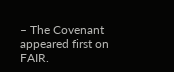– The Covenant appeared first on FAIR.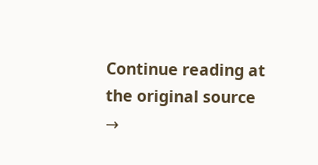Continue reading at the original source →